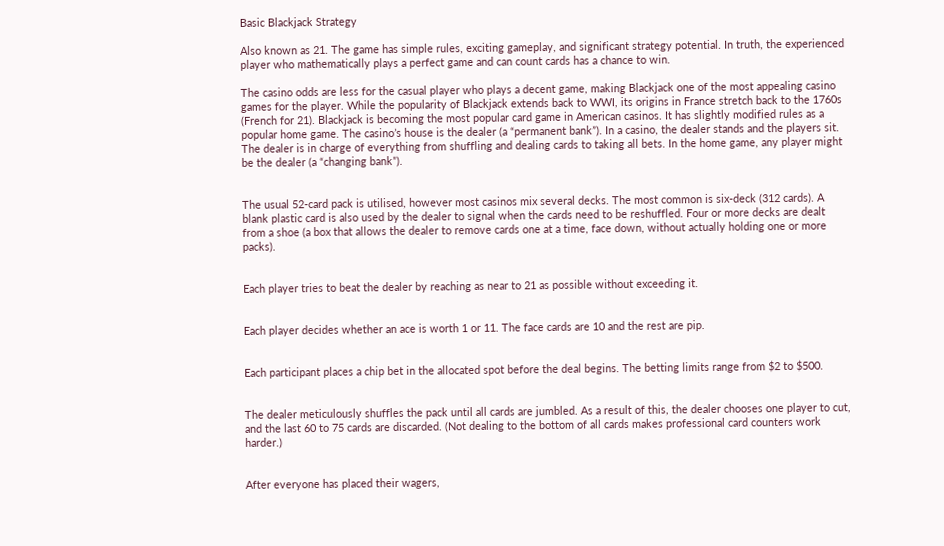Basic Blackjack Strategy

Also known as 21. The game has simple rules, exciting gameplay, and significant strategy potential. In truth, the experienced player who mathematically plays a perfect game and can count cards has a chance to win.

The casino odds are less for the casual player who plays a decent game, making Blackjack one of the most appealing casino games for the player. While the popularity of Blackjack extends back to WWI, its origins in France stretch back to the 1760s (French for 21). Blackjack is becoming the most popular card game in American casinos. It has slightly modified rules as a popular home game. The casino’s house is the dealer (a “permanent bank”). In a casino, the dealer stands and the players sit. The dealer is in charge of everything from shuffling and dealing cards to taking all bets. In the home game, any player might be the dealer (a “changing bank”).


The usual 52-card pack is utilised, however most casinos mix several decks. The most common is six-deck (312 cards). A blank plastic card is also used by the dealer to signal when the cards need to be reshuffled. Four or more decks are dealt from a shoe (a box that allows the dealer to remove cards one at a time, face down, without actually holding one or more packs).


Each player tries to beat the dealer by reaching as near to 21 as possible without exceeding it.


Each player decides whether an ace is worth 1 or 11. The face cards are 10 and the rest are pip.


Each participant places a chip bet in the allocated spot before the deal begins. The betting limits range from $2 to $500.


The dealer meticulously shuffles the pack until all cards are jumbled. As a result of this, the dealer chooses one player to cut, and the last 60 to 75 cards are discarded. (Not dealing to the bottom of all cards makes professional card counters work harder.)


After everyone has placed their wagers,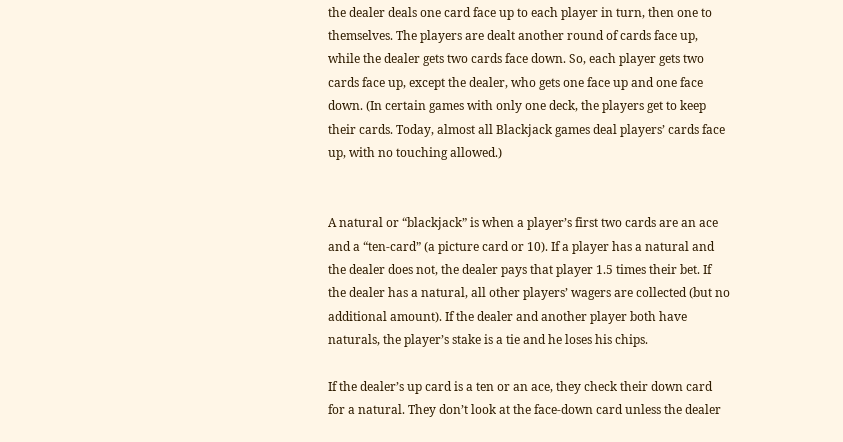the dealer deals one card face up to each player in turn, then one to themselves. The players are dealt another round of cards face up, while the dealer gets two cards face down. So, each player gets two cards face up, except the dealer, who gets one face up and one face down. (In certain games with only one deck, the players get to keep their cards. Today, almost all Blackjack games deal players’ cards face up, with no touching allowed.)


A natural or “blackjack” is when a player’s first two cards are an ace and a “ten-card” (a picture card or 10). If a player has a natural and the dealer does not, the dealer pays that player 1.5 times their bet. If the dealer has a natural, all other players’ wagers are collected (but no additional amount). If the dealer and another player both have naturals, the player’s stake is a tie and he loses his chips.

If the dealer’s up card is a ten or an ace, they check their down card for a natural. They don’t look at the face-down card unless the dealer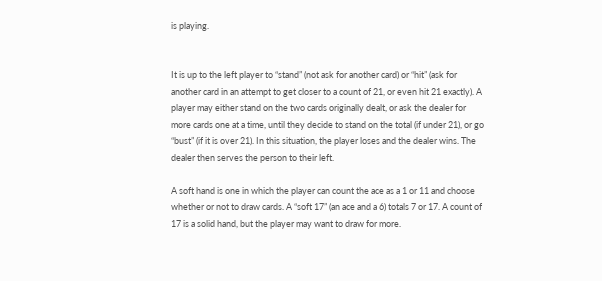is playing.


It is up to the left player to “stand” (not ask for another card) or “hit” (ask for another card in an attempt to get closer to a count of 21, or even hit 21 exactly). A player may either stand on the two cards originally dealt, or ask the dealer for more cards one at a time, until they decide to stand on the total (if under 21), or go “bust” (if it is over 21). In this situation, the player loses and the dealer wins. The dealer then serves the person to their left.

A soft hand is one in which the player can count the ace as a 1 or 11 and choose whether or not to draw cards. A “soft 17” (an ace and a 6) totals 7 or 17. A count of 17 is a solid hand, but the player may want to draw for more.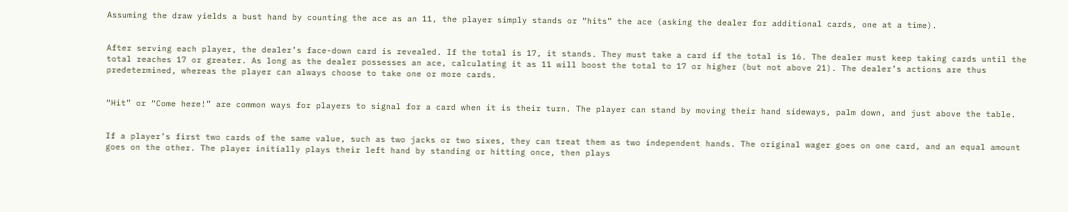Assuming the draw yields a bust hand by counting the ace as an 11, the player simply stands or “hits” the ace (asking the dealer for additional cards, one at a time).


After serving each player, the dealer’s face-down card is revealed. If the total is 17, it stands. They must take a card if the total is 16. The dealer must keep taking cards until the total reaches 17 or greater. As long as the dealer possesses an ace, calculating it as 11 will boost the total to 17 or higher (but not above 21). The dealer’s actions are thus predetermined, whereas the player can always choose to take one or more cards.


“Hit” or “Come here!” are common ways for players to signal for a card when it is their turn. The player can stand by moving their hand sideways, palm down, and just above the table.


If a player’s first two cards of the same value, such as two jacks or two sixes, they can treat them as two independent hands. The original wager goes on one card, and an equal amount goes on the other. The player initially plays their left hand by standing or hitting once, then plays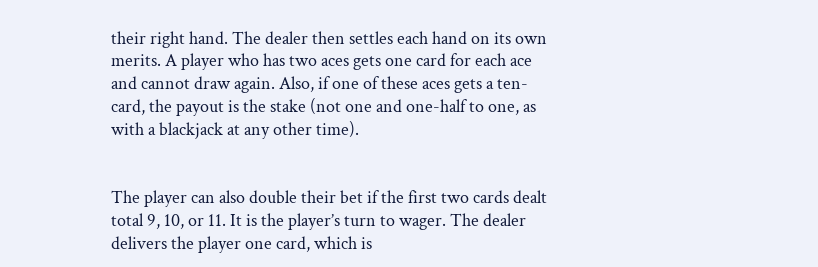their right hand. The dealer then settles each hand on its own merits. A player who has two aces gets one card for each ace and cannot draw again. Also, if one of these aces gets a ten-card, the payout is the stake (not one and one-half to one, as with a blackjack at any other time).


The player can also double their bet if the first two cards dealt total 9, 10, or 11. It is the player’s turn to wager. The dealer delivers the player one card, which is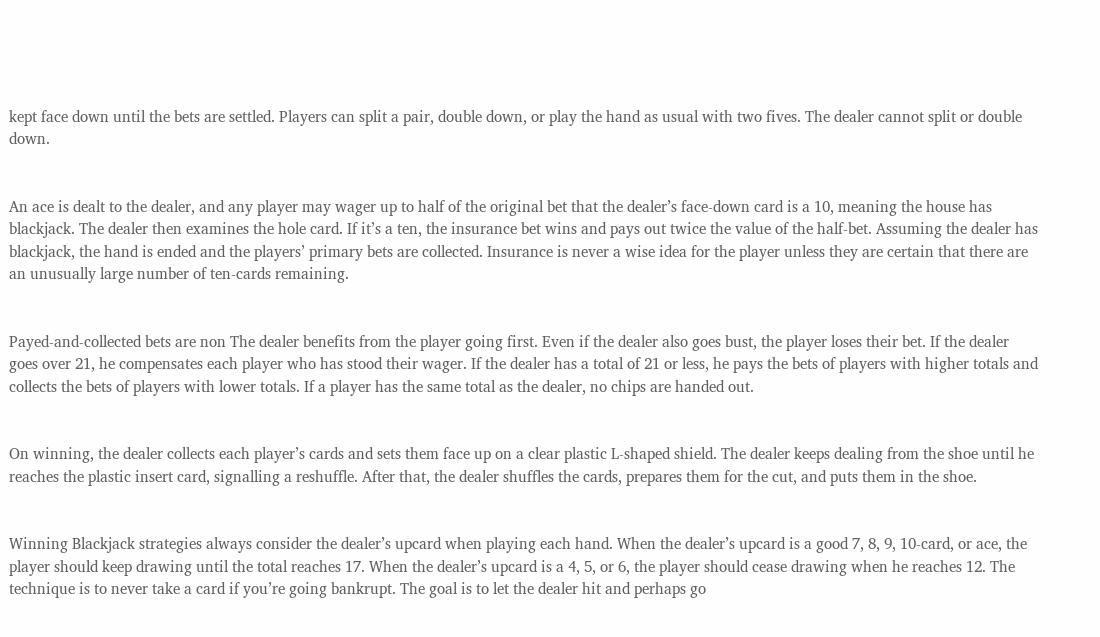kept face down until the bets are settled. Players can split a pair, double down, or play the hand as usual with two fives. The dealer cannot split or double down.


An ace is dealt to the dealer, and any player may wager up to half of the original bet that the dealer’s face-down card is a 10, meaning the house has blackjack. The dealer then examines the hole card. If it’s a ten, the insurance bet wins and pays out twice the value of the half-bet. Assuming the dealer has blackjack, the hand is ended and the players’ primary bets are collected. Insurance is never a wise idea for the player unless they are certain that there are an unusually large number of ten-cards remaining.


Payed-and-collected bets are non The dealer benefits from the player going first. Even if the dealer also goes bust, the player loses their bet. If the dealer goes over 21, he compensates each player who has stood their wager. If the dealer has a total of 21 or less, he pays the bets of players with higher totals and collects the bets of players with lower totals. If a player has the same total as the dealer, no chips are handed out.


On winning, the dealer collects each player’s cards and sets them face up on a clear plastic L-shaped shield. The dealer keeps dealing from the shoe until he reaches the plastic insert card, signalling a reshuffle. After that, the dealer shuffles the cards, prepares them for the cut, and puts them in the shoe.


Winning Blackjack strategies always consider the dealer’s upcard when playing each hand. When the dealer’s upcard is a good 7, 8, 9, 10-card, or ace, the player should keep drawing until the total reaches 17. When the dealer’s upcard is a 4, 5, or 6, the player should cease drawing when he reaches 12. The technique is to never take a card if you’re going bankrupt. The goal is to let the dealer hit and perhaps go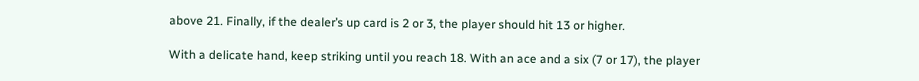above 21. Finally, if the dealer’s up card is 2 or 3, the player should hit 13 or higher.

With a delicate hand, keep striking until you reach 18. With an ace and a six (7 or 17), the player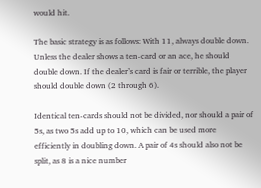would hit.

The basic strategy is as follows: With 11, always double down. Unless the dealer shows a ten-card or an ace, he should double down. If the dealer’s card is fair or terrible, the player should double down (2 through 6).

Identical ten-cards should not be divided, nor should a pair of 5s, as two 5s add up to 10, which can be used more efficiently in doubling down. A pair of 4s should also not be split, as 8 is a nice number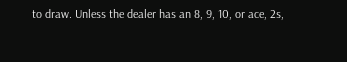to draw. Unless the dealer has an 8, 9, 10, or ace, 2s,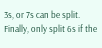3s, or 7s can be split. Finally, only split 6s if the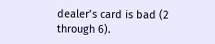dealer’s card is bad (2 through 6).